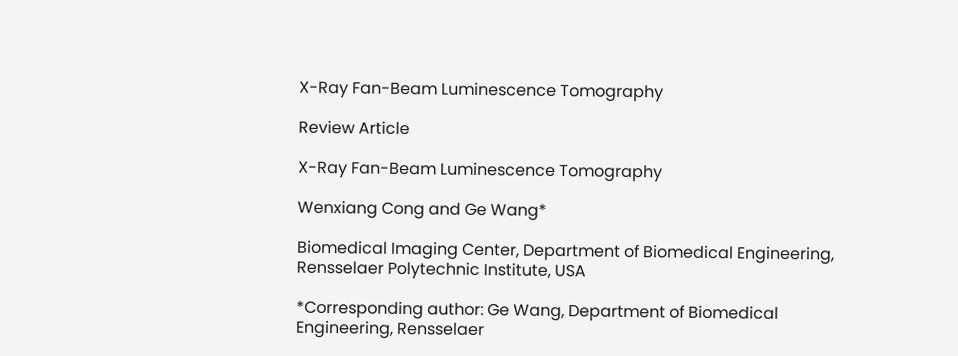X-Ray Fan-Beam Luminescence Tomography

Review Article

X-Ray Fan-Beam Luminescence Tomography

Wenxiang Cong and Ge Wang*

Biomedical Imaging Center, Department of Biomedical Engineering, Rensselaer Polytechnic Institute, USA

*Corresponding author: Ge Wang, Department of Biomedical Engineering, Rensselaer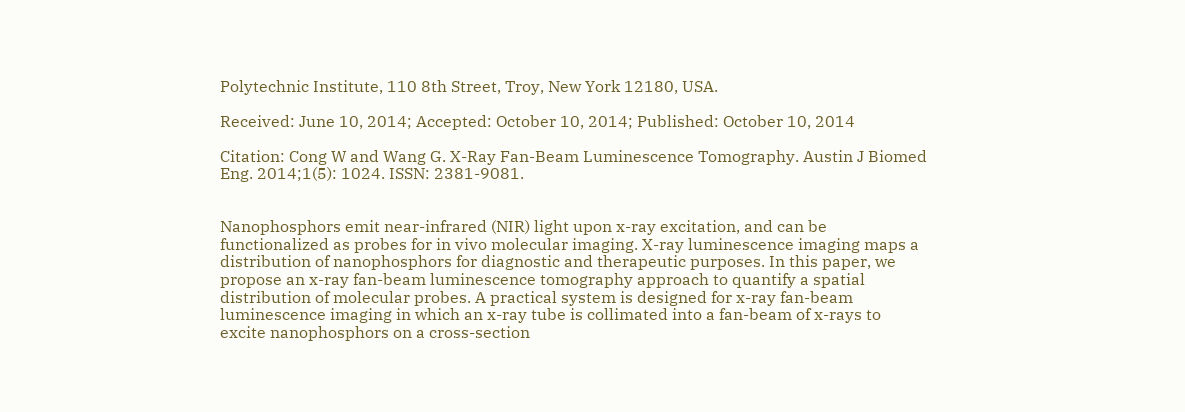Polytechnic Institute, 110 8th Street, Troy, New York 12180, USA.

Received: June 10, 2014; Accepted: October 10, 2014; Published: October 10, 2014

Citation: Cong W and Wang G. X-Ray Fan-Beam Luminescence Tomography. Austin J Biomed Eng. 2014;1(5): 1024. ISSN: 2381-9081.


Nanophosphors emit near-infrared (NIR) light upon x-ray excitation, and can be functionalized as probes for in vivo molecular imaging. X-ray luminescence imaging maps a distribution of nanophosphors for diagnostic and therapeutic purposes. In this paper, we propose an x-ray fan-beam luminescence tomography approach to quantify a spatial distribution of molecular probes. A practical system is designed for x-ray fan-beam luminescence imaging in which an x-ray tube is collimated into a fan-beam of x-rays to excite nanophosphors on a cross-section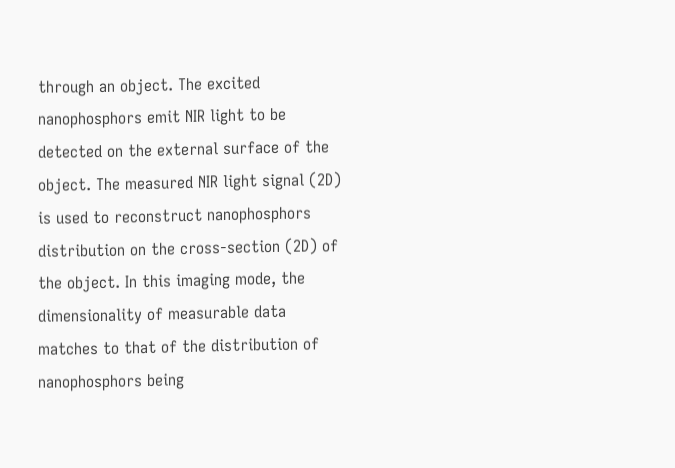through an object. The excited nanophosphors emit NIR light to be detected on the external surface of the object. The measured NIR light signal (2D) is used to reconstruct nanophosphors distribution on the cross-section (2D) of the object. In this imaging mode, the dimensionality of measurable data matches to that of the distribution of nanophosphors being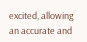excited, allowing an accurate and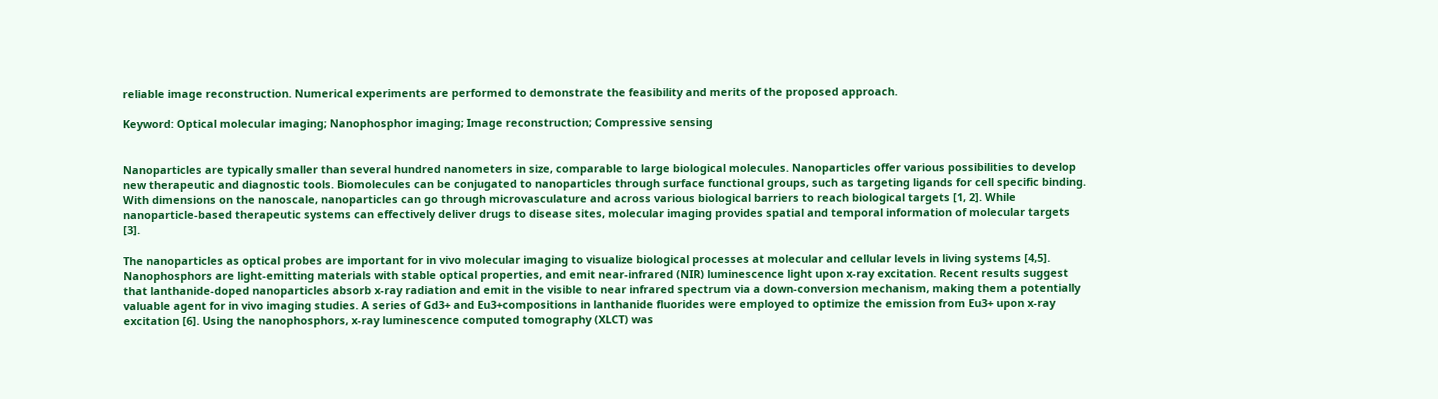reliable image reconstruction. Numerical experiments are performed to demonstrate the feasibility and merits of the proposed approach.

Keyword: Optical molecular imaging; Nanophosphor imaging; Image reconstruction; Compressive sensing


Nanoparticles are typically smaller than several hundred nanometers in size, comparable to large biological molecules. Nanoparticles offer various possibilities to develop new therapeutic and diagnostic tools. Biomolecules can be conjugated to nanoparticles through surface functional groups, such as targeting ligands for cell specific binding. With dimensions on the nanoscale, nanoparticles can go through microvasculature and across various biological barriers to reach biological targets [1, 2]. While nanoparticle-based therapeutic systems can effectively deliver drugs to disease sites, molecular imaging provides spatial and temporal information of molecular targets [3].

The nanoparticles as optical probes are important for in vivo molecular imaging to visualize biological processes at molecular and cellular levels in living systems [4,5]. Nanophosphors are light-emitting materials with stable optical properties, and emit near-infrared (NIR) luminescence light upon x-ray excitation. Recent results suggest that lanthanide-doped nanoparticles absorb x-ray radiation and emit in the visible to near infrared spectrum via a down-conversion mechanism, making them a potentially valuable agent for in vivo imaging studies. A series of Gd3+ and Eu3+compositions in lanthanide fluorides were employed to optimize the emission from Eu3+ upon x-ray excitation [6]. Using the nanophosphors, x-ray luminescence computed tomography (XLCT) was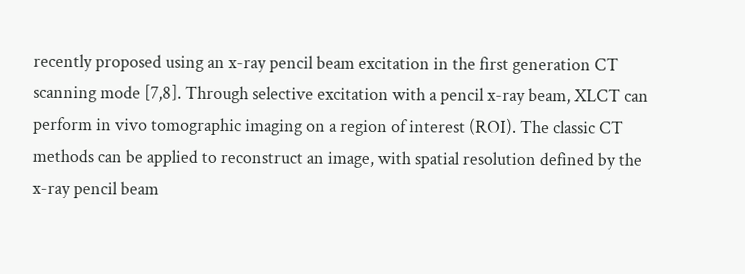recently proposed using an x-ray pencil beam excitation in the first generation CT scanning mode [7,8]. Through selective excitation with a pencil x-ray beam, XLCT can perform in vivo tomographic imaging on a region of interest (ROI). The classic CT methods can be applied to reconstruct an image, with spatial resolution defined by the x-ray pencil beam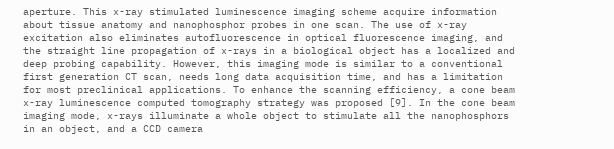aperture. This x-ray stimulated luminescence imaging scheme acquire information about tissue anatomy and nanophosphor probes in one scan. The use of x-ray excitation also eliminates autofluorescence in optical fluorescence imaging, and the straight line propagation of x-rays in a biological object has a localized and deep probing capability. However, this imaging mode is similar to a conventional first generation CT scan, needs long data acquisition time, and has a limitation for most preclinical applications. To enhance the scanning efficiency, a cone beam x-ray luminescence computed tomography strategy was proposed [9]. In the cone beam imaging mode, x-rays illuminate a whole object to stimulate all the nanophosphors in an object, and a CCD camera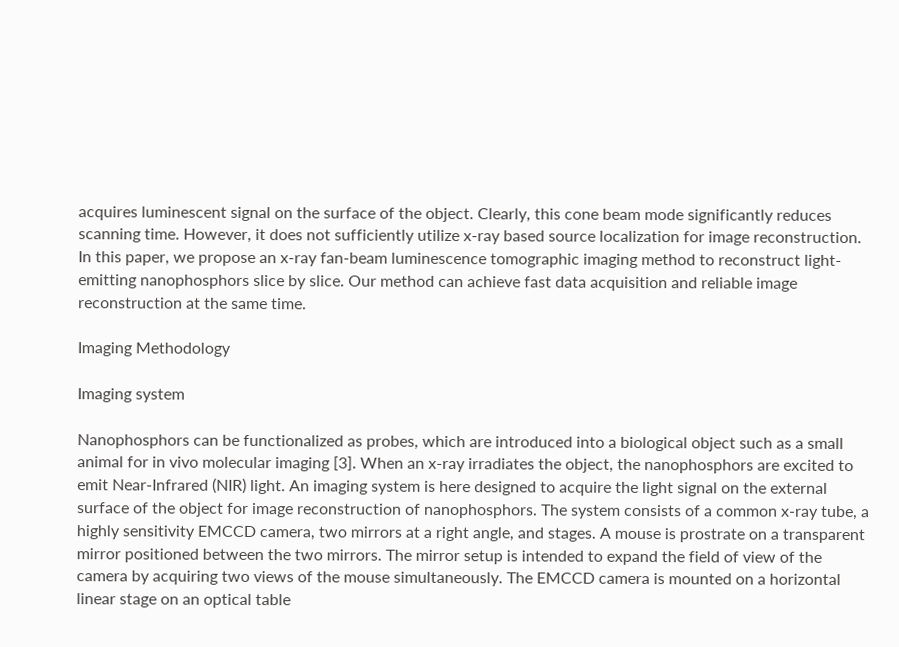acquires luminescent signal on the surface of the object. Clearly, this cone beam mode significantly reduces scanning time. However, it does not sufficiently utilize x-ray based source localization for image reconstruction. In this paper, we propose an x-ray fan-beam luminescence tomographic imaging method to reconstruct light-emitting nanophosphors slice by slice. Our method can achieve fast data acquisition and reliable image reconstruction at the same time.

Imaging Methodology

Imaging system

Nanophosphors can be functionalized as probes, which are introduced into a biological object such as a small animal for in vivo molecular imaging [3]. When an x-ray irradiates the object, the nanophosphors are excited to emit Near-Infrared (NIR) light. An imaging system is here designed to acquire the light signal on the external surface of the object for image reconstruction of nanophosphors. The system consists of a common x-ray tube, a highly sensitivity EMCCD camera, two mirrors at a right angle, and stages. A mouse is prostrate on a transparent mirror positioned between the two mirrors. The mirror setup is intended to expand the field of view of the camera by acquiring two views of the mouse simultaneously. The EMCCD camera is mounted on a horizontal linear stage on an optical table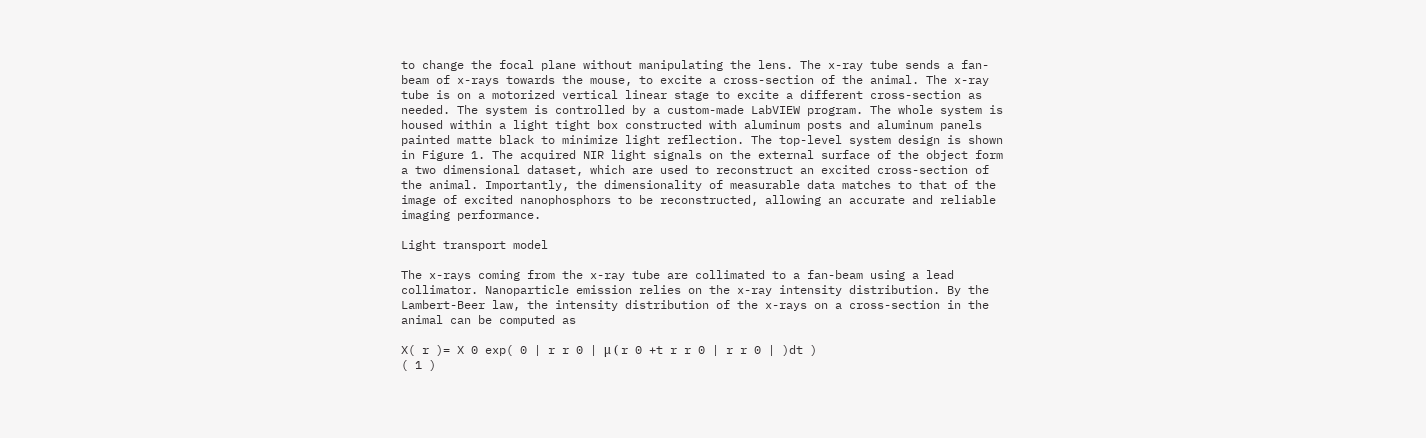to change the focal plane without manipulating the lens. The x-ray tube sends a fan-beam of x-rays towards the mouse, to excite a cross-section of the animal. The x-ray tube is on a motorized vertical linear stage to excite a different cross-section as needed. The system is controlled by a custom-made LabVIEW program. The whole system is housed within a light tight box constructed with aluminum posts and aluminum panels painted matte black to minimize light reflection. The top-level system design is shown in Figure 1. The acquired NIR light signals on the external surface of the object form a two dimensional dataset, which are used to reconstruct an excited cross-section of the animal. Importantly, the dimensionality of measurable data matches to that of the image of excited nanophosphors to be reconstructed, allowing an accurate and reliable imaging performance.

Light transport model

The x-rays coming from the x-ray tube are collimated to a fan-beam using a lead collimator. Nanoparticle emission relies on the x-ray intensity distribution. By the Lambert-Beer law, the intensity distribution of the x-rays on a cross-section in the animal can be computed as

X( r )= X 0 exp( 0 | r r 0 | μ ( r 0 +t r r 0 | r r 0 | )dt )                                                               ( 1 )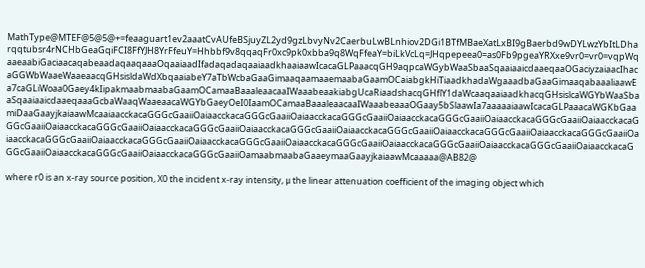MathType@MTEF@5@5@+=feaaguart1ev2aaatCvAUfeBSjuyZL2yd9gzLbvyNv2CaerbuLwBLnhiov2DGi1BTfMBaeXatLxBI9gBaerbd9wDYLwzYbItLDharqqtubsr4rNCHbGeaGqiFCI8FfYJH8YrFfeuY=Hhbbf9v8qqaqFr0xc9pk0xbba9q8WqFfeaY=biLkVcLq=JHqpepeea0=as0Fb9pgeaYRXxe9vr0=vr0=vqpWqaaeaabiGaciaacaqabeaadaqaaqaaaOqaaiaadIfadaqadaqaaiaadkhaaiaawIcacaGLPaaacqGH9aqpcaWGybWaaSbaaSqaaiaaicdaaeqaaOGaciyzaiaacIhacaGGWbWaaeWaaeaacqGHsisldaWdXbqaaiabeY7aTbWcbaGaaGimaaqaamaaemaabaGaamOCaiabgkHiTiaadkhadaWgaaadbaGaaGimaaqabaaaliaawEa7caGLiWoaa0Gaey4kIipakmaabmaabaGaamOCamaaBaaaleaacaaIWaaabeaakiabgUcaRiaadshacqGHflY1daWcaaqaaiaadkhacqGHsislcaWGYbWaaSbaaSqaaiaaicdaaeqaaaGcbaWaaqWaaeaacaWGYbGaeyOeI0IaamOCamaaBaaaleaacaaIWaaabeaaaOGaay5bSlaawIa7aaaaaiaawIcacaGLPaaacaWGKbGaamiDaaGaayjkaiaawMcaaiaacckacaGGGcGaaiiOaiaacckacaGGGcGaaiiOaiaacckacaGGGcGaaiiOaiaacckacaGGGcGaaiiOaiaacckacaGGGcGaaiiOaiaacckacaGGGcGaaiiOaiaacckacaGGGcGaaiiOaiaacckacaGGGcGaaiiOaiaacckacaGGGcGaaiiOaiaacckacaGGGcGaaiiOaiaacckacaGGGcGaaiiOaiaacckacaGGGcGaaiiOaiaacckacaGGGcGaaiiOaiaacckacaGGGcGaaiiOaiaacckacaGGGcGaaiiOaiaacckacaGGGcGaaiiOaiaacckacaGGGcGaaiiOaiaacckacaGGGcGaaiiOaiaacckacaGGGcGaaiiOaiaacckacaGGGcGaaiiOaiaacckacaGGGcGaaiiOamaabmaabaGaaeymaaGaayjkaiaawMcaaaaa@AB82@

where r0 is an x-ray source position, X0 the incident x-ray intensity, μ the linear attenuation coefficient of the imaging object which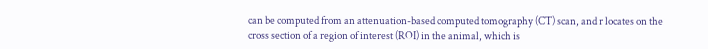can be computed from an attenuation-based computed tomography (CT) scan, and r locates on the cross section of a region of interest (ROI) in the animal, which is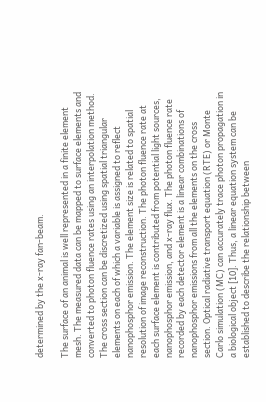determined by the x-ray fan-beam.

The surface of an animal is well represented in a finite element mesh. The measured data can be mapped to surface elements and converted to photon fluence rates using an interpolation method. The cross section can be discretized using spatial triangular elements on each of which a variable is assigned to reflect nanophosphor emission. The element size is related to spatial resolution of image reconstruction. The photon fluence rate at each surface element is contributed from potential light sources, nanophosphor emission, and x-ray flux. The photon fluence rate recorded by each detector element is a linear combinations of nanophosphor emissions from all the elements on the cross section. Optical radiative transport equation (RTE) or Monte Carlo simulation (MC) can accurately trace photon propagation in a biological object [10]. Thus, a linear equation system can be established to describe the relationship between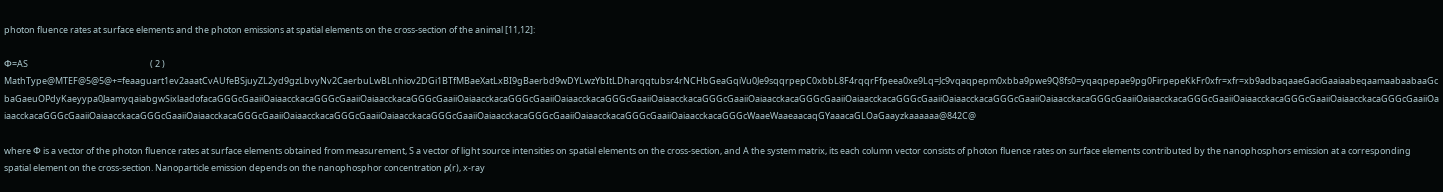photon fluence rates at surface elements and the photon emissions at spatial elements on the cross-section of the animal [11,12]:

Φ=AS                                                             ( 2 ) MathType@MTEF@5@5@+=feaaguart1ev2aaatCvAUfeBSjuyZL2yd9gzLbvyNv2CaerbuLwBLnhiov2DGi1BTfMBaeXatLxBI9gBaerbd9wDYLwzYbItLDharqqtubsr4rNCHbGeaGqiVu0Je9sqqrpepC0xbbL8F4rqqrFfpeea0xe9Lq=Jc9vqaqpepm0xbba9pwe9Q8fs0=yqaqpepae9pg0FirpepeKkFr0xfr=xfr=xb9adbaqaaeGaciGaaiaabeqaamaabaabaaGcbaGaeuOPdyKaeyypa0JaamyqaiabgwSixlaadofacaGGGcGaaiiOaiaacckacaGGGcGaaiiOaiaacckacaGGGcGaaiiOaiaacckacaGGGcGaaiiOaiaacckacaGGGcGaaiiOaiaacckacaGGGcGaaiiOaiaacckacaGGGcGaaiiOaiaacckacaGGGcGaaiiOaiaacckacaGGGcGaaiiOaiaacckacaGGGcGaaiiOaiaacckacaGGGcGaaiiOaiaacckacaGGGcGaaiiOaiaacckacaGGGcGaaiiOaiaacckacaGGGcGaaiiOaiaacckacaGGGcGaaiiOaiaacckacaGGGcGaaiiOaiaacckacaGGGcGaaiiOaiaacckacaGGGcGaaiiOaiaacckacaGGGcGaaiiOaiaacckacaGGGcGaaiiOaiaacckacaGGGcWaaeWaaeaacaqGYaaacaGLOaGaayzkaaaaaa@842C@

where Φ is a vector of the photon fluence rates at surface elements obtained from measurement, S a vector of light source intensities on spatial elements on the cross-section, and A the system matrix, its each column vector consists of photon fluence rates on surface elements contributed by the nanophosphors emission at a corresponding spatial element on the cross-section. Nanoparticle emission depends on the nanophosphor concentration ρ(r), x-ray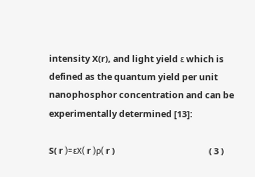intensity X(r), and light yield ε which is defined as the quantum yield per unit nanophosphor concentration and can be experimentally determined [13]:

S( r )=εX( r )ρ( r )                                               ( 3 )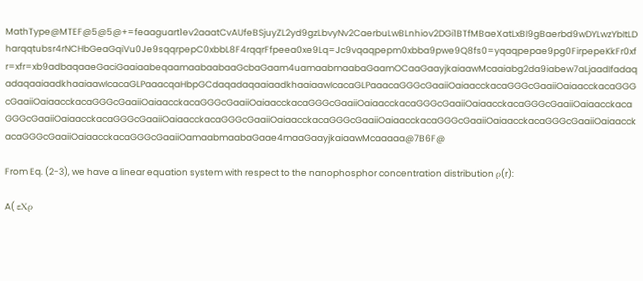MathType@MTEF@5@5@+=feaaguart1ev2aaatCvAUfeBSjuyZL2yd9gzLbvyNv2CaerbuLwBLnhiov2DGi1BTfMBaeXatLxBI9gBaerbd9wDYLwzYbItLDharqqtubsr4rNCHbGeaGqiVu0Je9sqqrpepC0xbbL8F4rqqrFfpeea0xe9Lq=Jc9vqaqpepm0xbba9pwe9Q8fs0=yqaqpepae9pg0FirpepeKkFr0xfr=xfr=xb9adbaqaaeGaciGaaiaabeqaamaabaabaaGcbaGaam4uamaabmaabaGaamOCaaGaayjkaiaawMcaaiabg2da9iabew7aLjaadIfadaqadaqaaiaadkhaaiaawIcacaGLPaaacqaHbpGCdaqadaqaaiaadkhaaiaawIcacaGLPaaacaGGGcGaaiiOaiaacckacaGGGcGaaiiOaiaacckacaGGGcGaaiiOaiaacckacaGGGcGaaiiOaiaacckacaGGGcGaaiiOaiaacckacaGGGcGaaiiOaiaacckacaGGGcGaaiiOaiaacckacaGGGcGaaiiOaiaacckacaGGGcGaaiiOaiaacckacaGGGcGaaiiOaiaacckacaGGGcGaaiiOaiaacckacaGGGcGaaiiOaiaacckacaGGGcGaaiiOaiaacckacaGGGcGaaiiOaiaacckacaGGGcGaaiiOaiaacckacaGGGcGaaiiOamaabmaabaGaae4maaGaayjkaiaawMcaaaaa@7B6F@

From Eq. (2-3), we have a linear equation system with respect to the nanophosphor concentration distribution ρ(r):

A( εXρ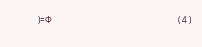)=Φ                                                               ( 4 )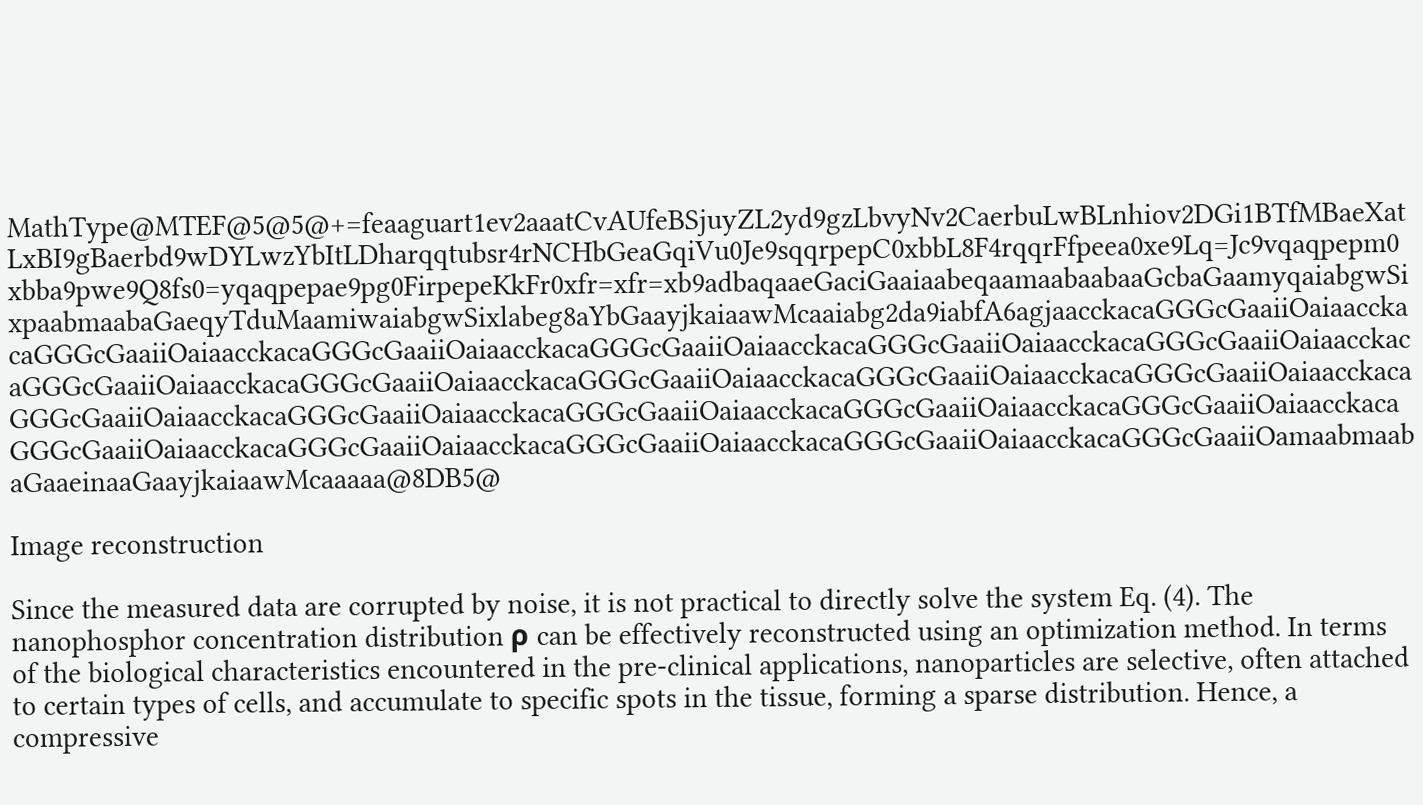MathType@MTEF@5@5@+=feaaguart1ev2aaatCvAUfeBSjuyZL2yd9gzLbvyNv2CaerbuLwBLnhiov2DGi1BTfMBaeXatLxBI9gBaerbd9wDYLwzYbItLDharqqtubsr4rNCHbGeaGqiVu0Je9sqqrpepC0xbbL8F4rqqrFfpeea0xe9Lq=Jc9vqaqpepm0xbba9pwe9Q8fs0=yqaqpepae9pg0FirpepeKkFr0xfr=xfr=xb9adbaqaaeGaciGaaiaabeqaamaabaabaaGcbaGaamyqaiabgwSixpaabmaabaGaeqyTduMaamiwaiabgwSixlabeg8aYbGaayjkaiaawMcaaiabg2da9iabfA6agjaacckacaGGGcGaaiiOaiaacckacaGGGcGaaiiOaiaacckacaGGGcGaaiiOaiaacckacaGGGcGaaiiOaiaacckacaGGGcGaaiiOaiaacckacaGGGcGaaiiOaiaacckacaGGGcGaaiiOaiaacckacaGGGcGaaiiOaiaacckacaGGGcGaaiiOaiaacckacaGGGcGaaiiOaiaacckacaGGGcGaaiiOaiaacckacaGGGcGaaiiOaiaacckacaGGGcGaaiiOaiaacckacaGGGcGaaiiOaiaacckacaGGGcGaaiiOaiaacckacaGGGcGaaiiOaiaacckacaGGGcGaaiiOaiaacckacaGGGcGaaiiOaiaacckacaGGGcGaaiiOaiaacckacaGGGcGaaiiOaiaacckacaGGGcGaaiiOamaabmaabaGaaeinaaGaayjkaiaawMcaaaaa@8DB5@

Image reconstruction

Since the measured data are corrupted by noise, it is not practical to directly solve the system Eq. (4). The nanophosphor concentration distribution ρ can be effectively reconstructed using an optimization method. In terms of the biological characteristics encountered in the pre-clinical applications, nanoparticles are selective, often attached to certain types of cells, and accumulate to specific spots in the tissue, forming a sparse distribution. Hence, a compressive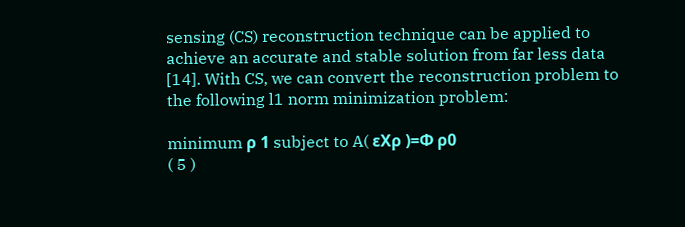sensing (CS) reconstruction technique can be applied to achieve an accurate and stable solution from far less data [14]. With CS, we can convert the reconstruction problem to the following l1 norm minimization problem:

minimum ρ 1 subject to A( εXρ )=Φ ρ0                                                ( 5 )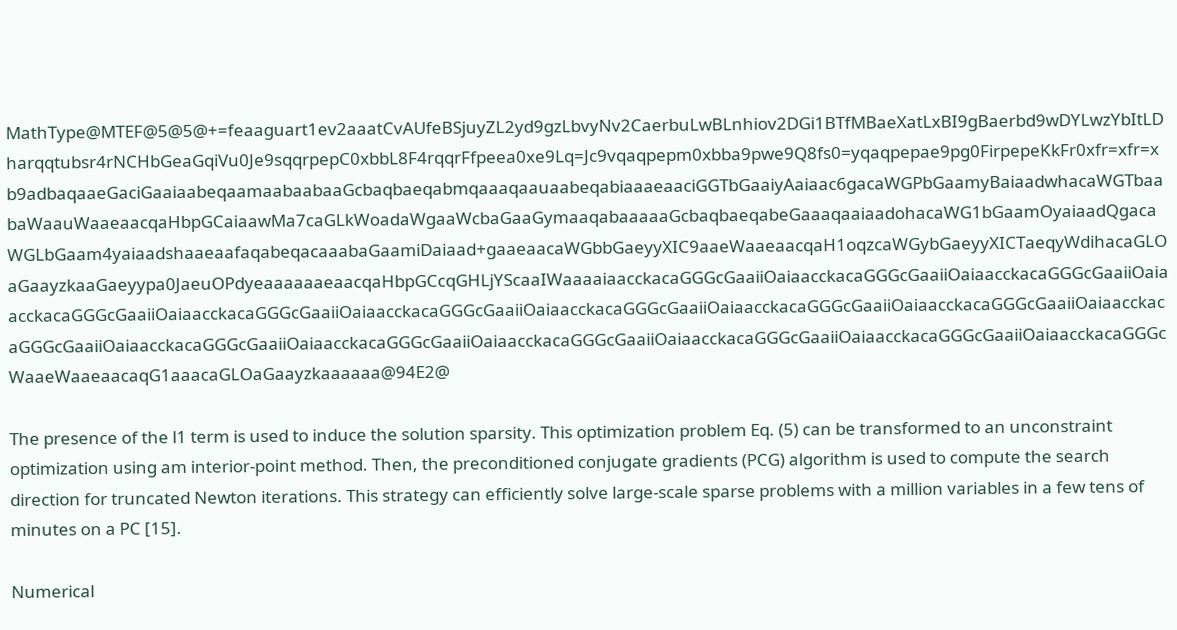MathType@MTEF@5@5@+=feaaguart1ev2aaatCvAUfeBSjuyZL2yd9gzLbvyNv2CaerbuLwBLnhiov2DGi1BTfMBaeXatLxBI9gBaerbd9wDYLwzYbItLDharqqtubsr4rNCHbGeaGqiVu0Je9sqqrpepC0xbbL8F4rqqrFfpeea0xe9Lq=Jc9vqaqpepm0xbba9pwe9Q8fs0=yqaqpepae9pg0FirpepeKkFr0xfr=xfr=xb9adbaqaaeGaciGaaiaabeqaamaabaabaaGcbaqbaeqabmqaaaqaauaabeqabiaaaeaaciGGTbGaaiyAaiaac6gacaWGPbGaamyBaiaadwhacaWGTbaabaWaauWaaeaacqaHbpGCaiaawMa7caGLkWoadaWgaaWcbaGaaGymaaqabaaaaaGcbaqbaeqabeGaaaqaaiaadohacaWG1bGaamOyaiaadQgacaWGLbGaam4yaiaadshaaeaafaqabeqacaaabaGaamiDaiaad+gaaeaacaWGbbGaeyyXIC9aaeWaaeaacqaH1oqzcaWGybGaeyyXICTaeqyWdihacaGLOaGaayzkaaGaeyypa0JaeuOPdyeaaaaaaeaacqaHbpGCcqGHLjYScaaIWaaaaiaacckacaGGGcGaaiiOaiaacckacaGGGcGaaiiOaiaacckacaGGGcGaaiiOaiaacckacaGGGcGaaiiOaiaacckacaGGGcGaaiiOaiaacckacaGGGcGaaiiOaiaacckacaGGGcGaaiiOaiaacckacaGGGcGaaiiOaiaacckacaGGGcGaaiiOaiaacckacaGGGcGaaiiOaiaacckacaGGGcGaaiiOaiaacckacaGGGcGaaiiOaiaacckacaGGGcGaaiiOaiaacckacaGGGcGaaiiOaiaacckacaGGGcGaaiiOaiaacckacaGGGcWaaeWaaeaacaqG1aaacaGLOaGaayzkaaaaaa@94E2@

The presence of the l1 term is used to induce the solution sparsity. This optimization problem Eq. (5) can be transformed to an unconstraint optimization using am interior-point method. Then, the preconditioned conjugate gradients (PCG) algorithm is used to compute the search direction for truncated Newton iterations. This strategy can efficiently solve large-scale sparse problems with a million variables in a few tens of minutes on a PC [15].

Numerical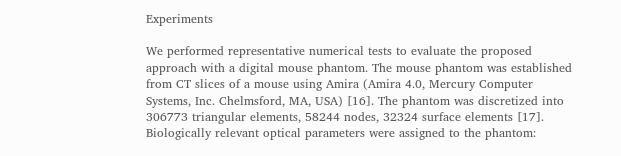Experiments

We performed representative numerical tests to evaluate the proposed approach with a digital mouse phantom. The mouse phantom was established from CT slices of a mouse using Amira (Amira 4.0, Mercury Computer Systems, Inc. Chelmsford, MA, USA) [16]. The phantom was discretized into 306773 triangular elements, 58244 nodes, 32324 surface elements [17]. Biologically relevant optical parameters were assigned to the phantom: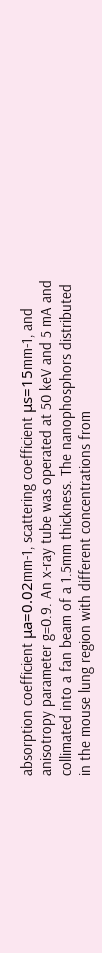absorption coefficient μa=0.02mm-1, scattering coefficient μs=15mm-1, and anisotropy parameter g=0.9. An x-ray tube was operated at 50 keV and 5 mA and collimated into a fan beam of a 1.5mm thickness. The nanophosphors distributed in the mouse lung region with different concentrations from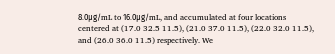8.0μg/mL to 16.0μg/mL, and accumulated at four locations centered at (17.0 32.5 11.5), (21.0 37.0 11.5), (22.0 32.0 11.5), and (26.0 36.0 11.5) respectively. We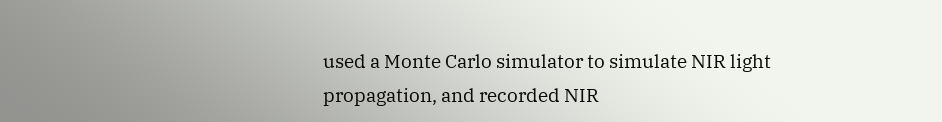used a Monte Carlo simulator to simulate NIR light propagation, and recorded NIR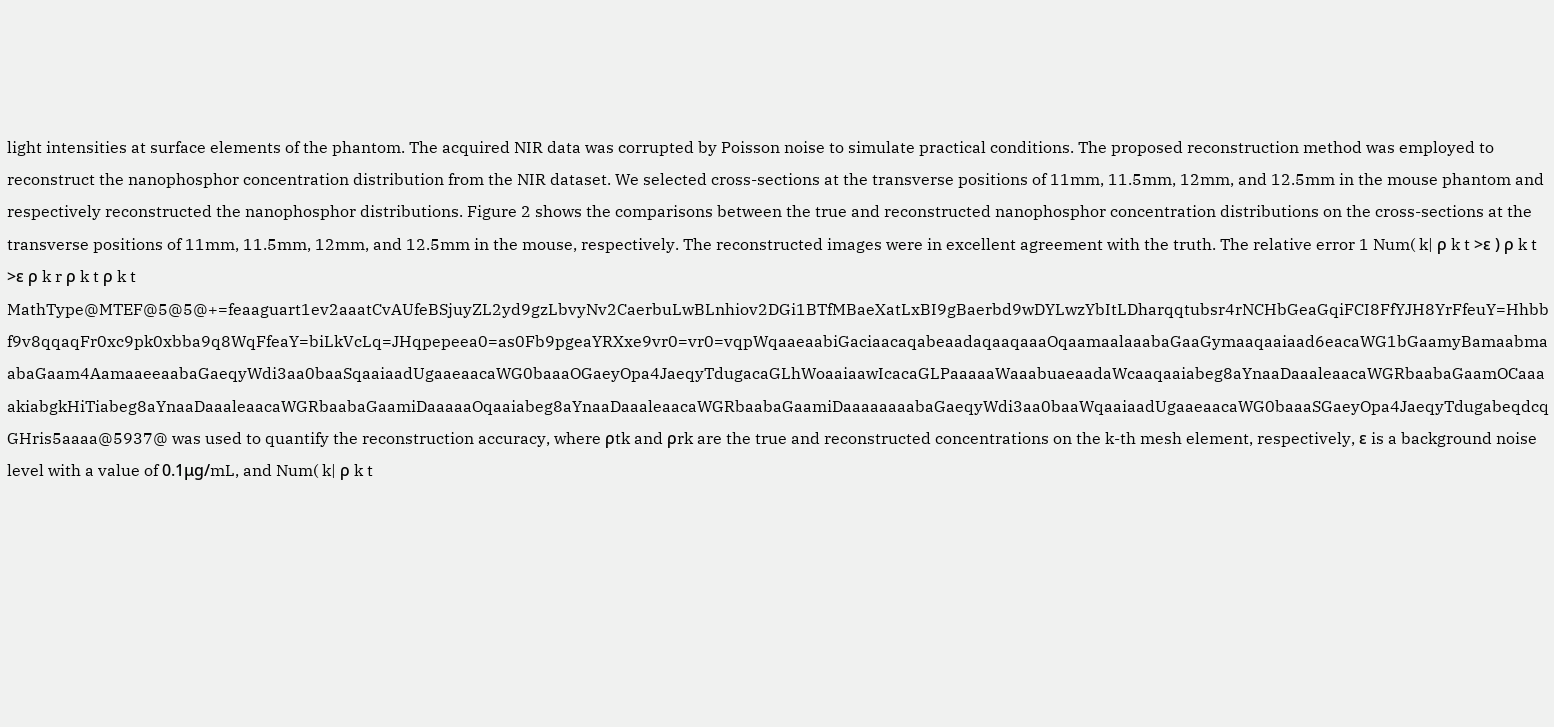light intensities at surface elements of the phantom. The acquired NIR data was corrupted by Poisson noise to simulate practical conditions. The proposed reconstruction method was employed to reconstruct the nanophosphor concentration distribution from the NIR dataset. We selected cross-sections at the transverse positions of 11mm, 11.5mm, 12mm, and 12.5mm in the mouse phantom and respectively reconstructed the nanophosphor distributions. Figure 2 shows the comparisons between the true and reconstructed nanophosphor concentration distributions on the cross-sections at the transverse positions of 11mm, 11.5mm, 12mm, and 12.5mm in the mouse, respectively. The reconstructed images were in excellent agreement with the truth. The relative error 1 Num( k| ρ k t >ε ) ρ k t >ε ρ k r ρ k t ρ k t MathType@MTEF@5@5@+=feaaguart1ev2aaatCvAUfeBSjuyZL2yd9gzLbvyNv2CaerbuLwBLnhiov2DGi1BTfMBaeXatLxBI9gBaerbd9wDYLwzYbItLDharqqtubsr4rNCHbGeaGqiFCI8FfYJH8YrFfeuY=Hhbbf9v8qqaqFr0xc9pk0xbba9q8WqFfeaY=biLkVcLq=JHqpepeea0=as0Fb9pgeaYRXxe9vr0=vr0=vqpWqaaeaabiGaciaacaqabeaadaqaaqaaaOqaamaalaaabaGaaGymaaqaaiaad6eacaWG1bGaamyBamaabmaabaGaam4AamaaeeaabaGaeqyWdi3aa0baaSqaaiaadUgaaeaacaWG0baaaOGaeyOpa4JaeqyTdugacaGLhWoaaiaawIcacaGLPaaaaaWaaabuaeaadaWcaaqaaiabeg8aYnaaDaaaleaacaWGRbaabaGaamOCaaaakiabgkHiTiabeg8aYnaaDaaaleaacaWGRbaabaGaamiDaaaaaOqaaiabeg8aYnaaDaaaleaacaWGRbaabaGaamiDaaaaaaaabaGaeqyWdi3aa0baaWqaaiaadUgaaeaacaWG0baaaSGaeyOpa4JaeqyTdugabeqdcqGHris5aaaa@5937@ was used to quantify the reconstruction accuracy, where ρtk and ρrk are the true and reconstructed concentrations on the k-th mesh element, respectively, ε is a background noise level with a value of 0.1μg/mL, and Num( k| ρ k t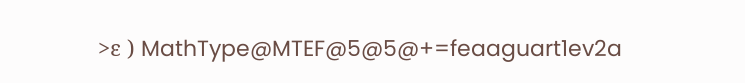>ε ) MathType@MTEF@5@5@+=feaaguart1ev2a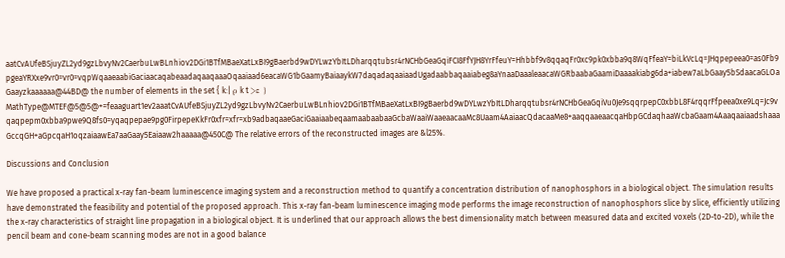aatCvAUfeBSjuyZL2yd9gzLbvyNv2CaerbuLwBLnhiov2DGi1BTfMBaeXatLxBI9gBaerbd9wDYLwzYbItLDharqqtubsr4rNCHbGeaGqiFCI8FfYJH8YrFfeuY=Hhbbf9v8qqaqFr0xc9pk0xbba9q8WqFfeaY=biLkVcLq=JHqpepeea0=as0Fb9pgeaYRXxe9vr0=vr0=vqpWqaaeaabiGaciaacaqabeaadaqaaqaaaOqaaiaad6eacaWG1bGaamyBaiaaykW7daqadaqaaiaadUgadaabbaqaaiabeg8aYnaaDaaaleaacaWGRbaabaGaamiDaaaakiabg6da+iabew7aLbGaay5bSdaacaGLOaGaayzkaaaaaa@44BD@ the number of elements in the set { k:| ρ k t >ε } MathType@MTEF@5@5@+=feaaguart1ev2aaatCvAUfeBSjuyZL2yd9gzLbvyNv2CaerbuLwBLnhiov2DGi1BTfMBaeXatLxBI9gBaerbd9wDYLwzYbItLDharqqtubsr4rNCHbGeaGqiVu0Je9sqqrpepC0xbbL8F4rqqrFfpeea0xe9Lq=Jc9vqaqpepm0xbba9pwe9Q8fs0=yqaqpepae9pg0FirpepeKkFr0xfr=xfr=xb9adbaqaaeGaciGaaiaabeqaamaabaabaaGcbaWaaiWaaeaacaaMc8Uaam4AaiaacQdacaaMe8+aaqqaaeaacqaHbpGCdaqhaaWcbaGaam4AaaqaaiaadshaaaGccqGH+aGpcqaH1oqzaiaawEa7aaGaay5Eaiaaw2haaaaa@450C@ The relative errors of the reconstructed images are &l25%.

Discussions and Conclusion

We have proposed a practical x-ray fan-beam luminescence imaging system and a reconstruction method to quantify a concentration distribution of nanophosphors in a biological object. The simulation results have demonstrated the feasibility and potential of the proposed approach. This x-ray fan-beam luminescence imaging mode performs the image reconstruction of nanophosphors slice by slice, efficiently utilizing the x-ray characteristics of straight line propagation in a biological object. It is underlined that our approach allows the best dimensionality match between measured data and excited voxels (2D-to-2D), while the pencil beam and cone-beam scanning modes are not in a good balance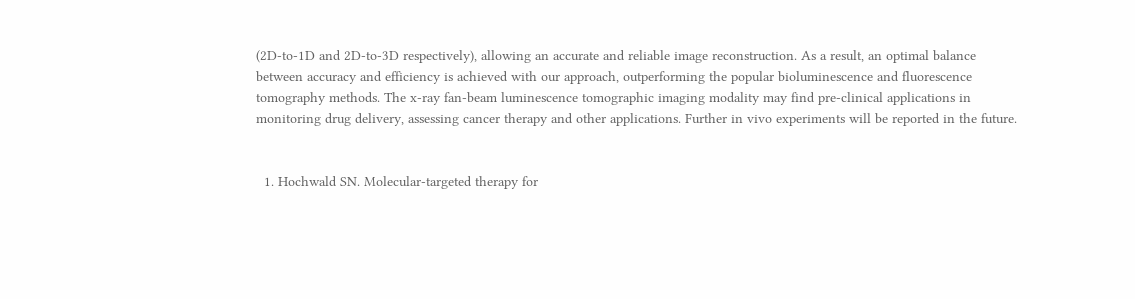(2D-to-1D and 2D-to-3D respectively), allowing an accurate and reliable image reconstruction. As a result, an optimal balance between accuracy and efficiency is achieved with our approach, outperforming the popular bioluminescence and fluorescence tomography methods. The x-ray fan-beam luminescence tomographic imaging modality may find pre-clinical applications in monitoring drug delivery, assessing cancer therapy and other applications. Further in vivo experiments will be reported in the future.


  1. Hochwald SN. Molecular-targeted therapy for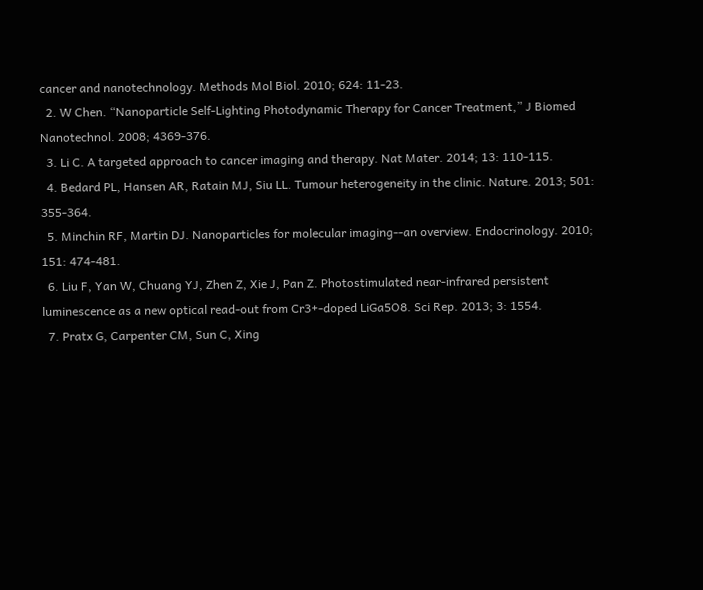cancer and nanotechnology. Methods Mol Biol. 2010; 624: 11-23.
  2. W Chen. “Nanoparticle Self-Lighting Photodynamic Therapy for Cancer Treatment,” J Biomed Nanotechnol. 2008; 4369-376.
  3. Li C. A targeted approach to cancer imaging and therapy. Nat Mater. 2014; 13: 110-115.
  4. Bedard PL, Hansen AR, Ratain MJ, Siu LL. Tumour heterogeneity in the clinic. Nature. 2013; 501: 355-364.
  5. Minchin RF, Martin DJ. Nanoparticles for molecular imaging--an overview. Endocrinology. 2010; 151: 474-481.
  6. Liu F, Yan W, Chuang YJ, Zhen Z, Xie J, Pan Z. Photostimulated near-infrared persistent luminescence as a new optical read-out from Cr3+-doped LiGa5O8. Sci Rep. 2013; 3: 1554.
  7. Pratx G, Carpenter CM, Sun C, Xing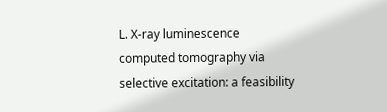L. X-ray luminescence computed tomography via selective excitation: a feasibility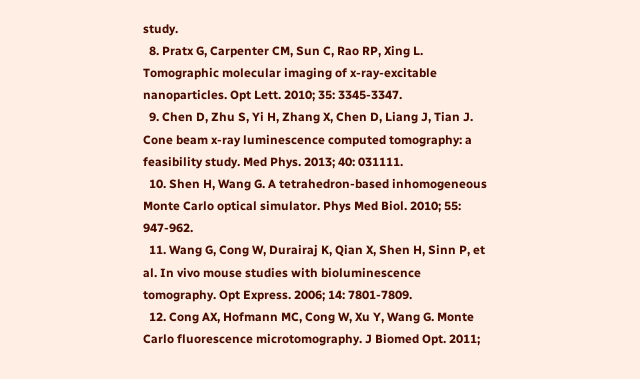study.
  8. Pratx G, Carpenter CM, Sun C, Rao RP, Xing L. Tomographic molecular imaging of x-ray-excitable nanoparticles. Opt Lett. 2010; 35: 3345-3347.
  9. Chen D, Zhu S, Yi H, Zhang X, Chen D, Liang J, Tian J. Cone beam x-ray luminescence computed tomography: a feasibility study. Med Phys. 2013; 40: 031111.
  10. Shen H, Wang G. A tetrahedron-based inhomogeneous Monte Carlo optical simulator. Phys Med Biol. 2010; 55: 947-962.
  11. Wang G, Cong W, Durairaj K, Qian X, Shen H, Sinn P, et al. In vivo mouse studies with bioluminescence tomography. Opt Express. 2006; 14: 7801-7809.
  12. Cong AX, Hofmann MC, Cong W, Xu Y, Wang G. Monte Carlo fluorescence microtomography. J Biomed Opt. 2011;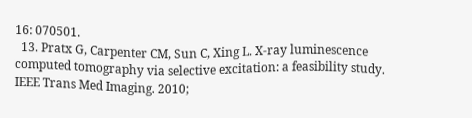16: 070501.
  13. Pratx G, Carpenter CM, Sun C, Xing L. X-ray luminescence computed tomography via selective excitation: a feasibility study. IEEE Trans Med Imaging. 2010;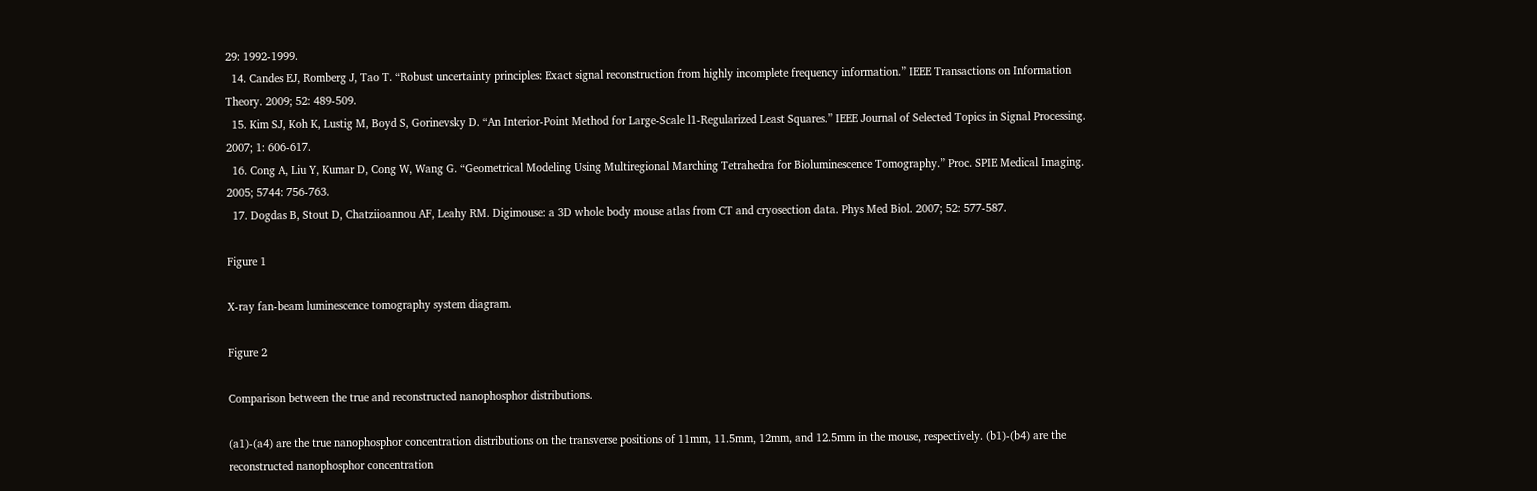29: 1992-1999.
  14. Candes EJ, Romberg J, Tao T. “Robust uncertainty principles: Exact signal reconstruction from highly incomplete frequency information.” IEEE Transactions on Information Theory. 2009; 52: 489-509.
  15. Kim SJ, Koh K, Lustig M, Boyd S, Gorinevsky D. “An Interior-Point Method for Large-Scale l1-Regularized Least Squares.” IEEE Journal of Selected Topics in Signal Processing. 2007; 1: 606-617.
  16. Cong A, Liu Y, Kumar D, Cong W, Wang G. “Geometrical Modeling Using Multiregional Marching Tetrahedra for Bioluminescence Tomography.” Proc. SPIE Medical Imaging. 2005; 5744: 756-763.
  17. Dogdas B, Stout D, Chatziioannou AF, Leahy RM. Digimouse: a 3D whole body mouse atlas from CT and cryosection data. Phys Med Biol. 2007; 52: 577-587.

Figure 1

X-ray fan-beam luminescence tomography system diagram.

Figure 2

Comparison between the true and reconstructed nanophosphor distributions.

(a1)-(a4) are the true nanophosphor concentration distributions on the transverse positions of 11mm, 11.5mm, 12mm, and 12.5mm in the mouse, respectively. (b1)-(b4) are the reconstructed nanophosphor concentration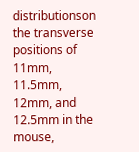distributionson the transverse positions of 11mm, 11.5mm, 12mm, and 12.5mm in the mouse,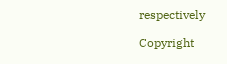respectively

Copyright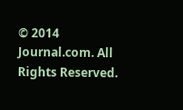© 2014 Journal.com. All Rights Reserved.